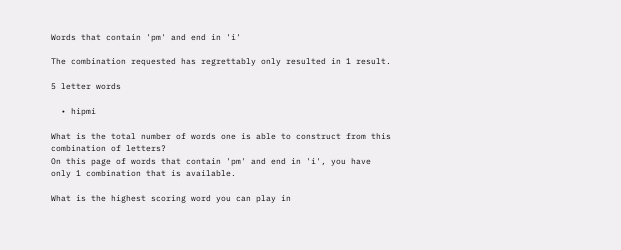Words that contain 'pm' and end in 'i'

The combination requested has regrettably only resulted in 1 result.

5 letter words

  • hipmi

What is the total number of words one is able to construct from this combination of letters?
On this page of words that contain 'pm' and end in 'i', you have only 1 combination that is available.

What is the highest scoring word you can play in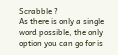Scrabble ?
As there is only a single word possible, the only option you can go for is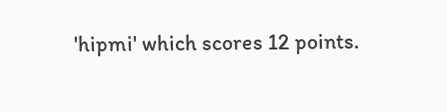'hipmi' which scores 12 points.